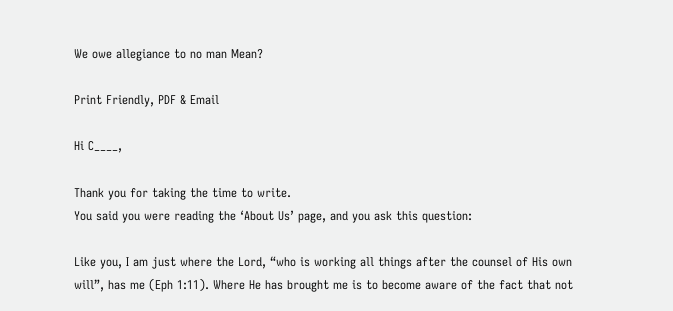We owe allegiance to no man Mean?

Print Friendly, PDF & Email

Hi C____,

Thank you for taking the time to write.
You said you were reading the ‘About Us’ page, and you ask this question:

Like you, I am just where the Lord, “who is working all things after the counsel of His own will”, has me (Eph 1:11). Where He has brought me is to become aware of the fact that not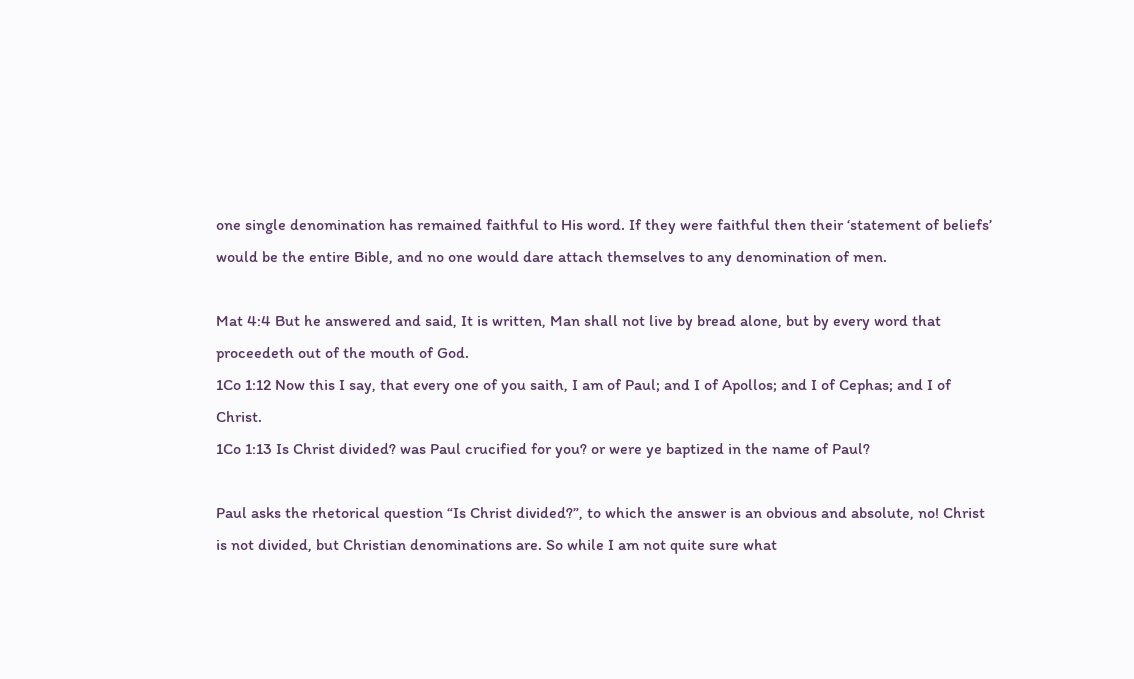one single denomination has remained faithful to His word. If they were faithful then their ‘statement of beliefs’ would be the entire Bible, and no one would dare attach themselves to any denomination of men.

Mat 4:4 But he answered and said, It is written, Man shall not live by bread alone, but by every word that proceedeth out of the mouth of God.
1Co 1:12 Now this I say, that every one of you saith, I am of Paul; and I of Apollos; and I of Cephas; and I of Christ.
1Co 1:13 Is Christ divided? was Paul crucified for you? or were ye baptized in the name of Paul?

Paul asks the rhetorical question “Is Christ divided?”, to which the answer is an obvious and absolute, no! Christ is not divided, but Christian denominations are. So while I am not quite sure what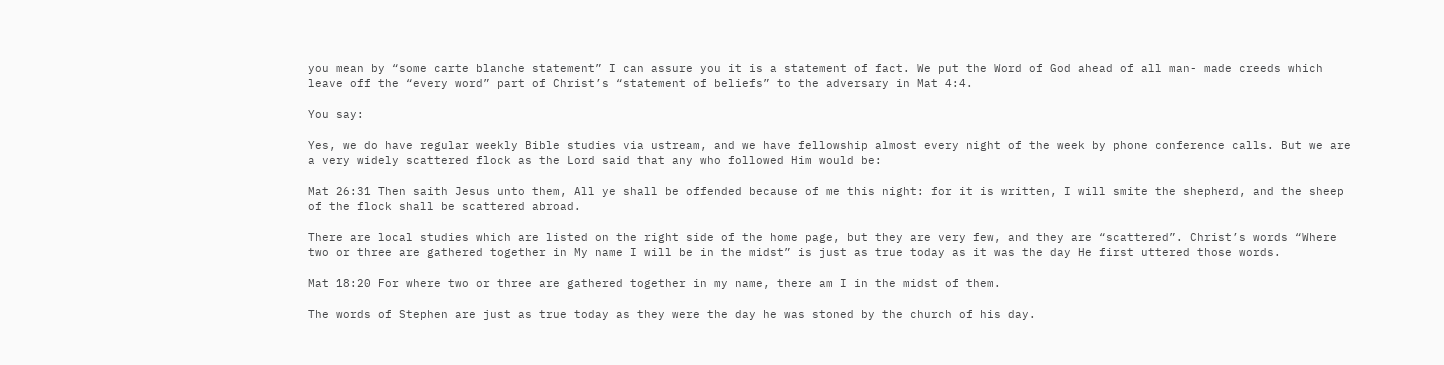you mean by “some carte blanche statement” I can assure you it is a statement of fact. We put the Word of God ahead of all man- made creeds which leave off the “every word” part of Christ’s “statement of beliefs” to the adversary in Mat 4:4.

You say:

Yes, we do have regular weekly Bible studies via ustream, and we have fellowship almost every night of the week by phone conference calls. But we are a very widely scattered flock as the Lord said that any who followed Him would be:

Mat 26:31 Then saith Jesus unto them, All ye shall be offended because of me this night: for it is written, I will smite the shepherd, and the sheep of the flock shall be scattered abroad.

There are local studies which are listed on the right side of the home page, but they are very few, and they are “scattered”. Christ’s words “Where two or three are gathered together in My name I will be in the midst” is just as true today as it was the day He first uttered those words.

Mat 18:20 For where two or three are gathered together in my name, there am I in the midst of them.

The words of Stephen are just as true today as they were the day he was stoned by the church of his day.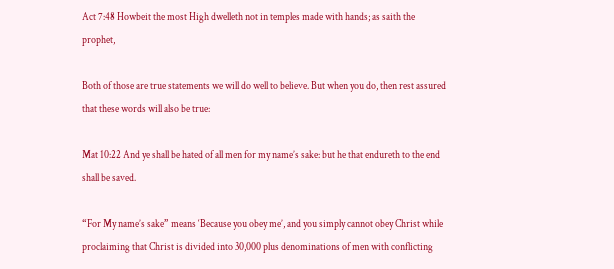Act 7:48 Howbeit the most High dwelleth not in temples made with hands; as saith the prophet,

Both of those are true statements we will do well to believe. But when you do, then rest assured that these words will also be true:

Mat 10:22 And ye shall be hated of all men for my name’s sake: but he that endureth to the end shall be saved.

“For My name’s sake” means ‘Because you obey me’, and you simply cannot obey Christ while proclaiming that Christ is divided into 30,000 plus denominations of men with conflicting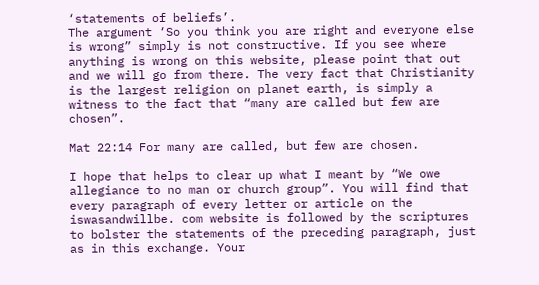‘statements of beliefs’.
The argument ‘So you think you are right and everyone else is wrong” simply is not constructive. If you see where anything is wrong on this website, please point that out and we will go from there. The very fact that Christianity is the largest religion on planet earth, is simply a witness to the fact that “many are called but few are chosen”.

Mat 22:14 For many are called, but few are chosen.

I hope that helps to clear up what I meant by “We owe allegiance to no man or church group”. You will find that every paragraph of every letter or article on the iswasandwillbe. com website is followed by the scriptures to bolster the statements of the preceding paragraph, just as in this exchange. Your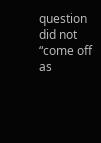question did not “come off as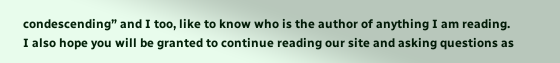condescending” and I too, like to know who is the author of anything I am reading.
I also hope you will be granted to continue reading our site and asking questions as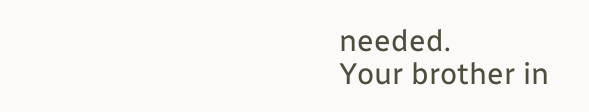needed.
Your brother in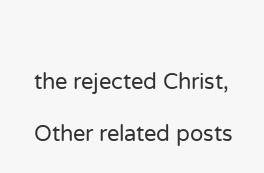the rejected Christ,

Other related posts